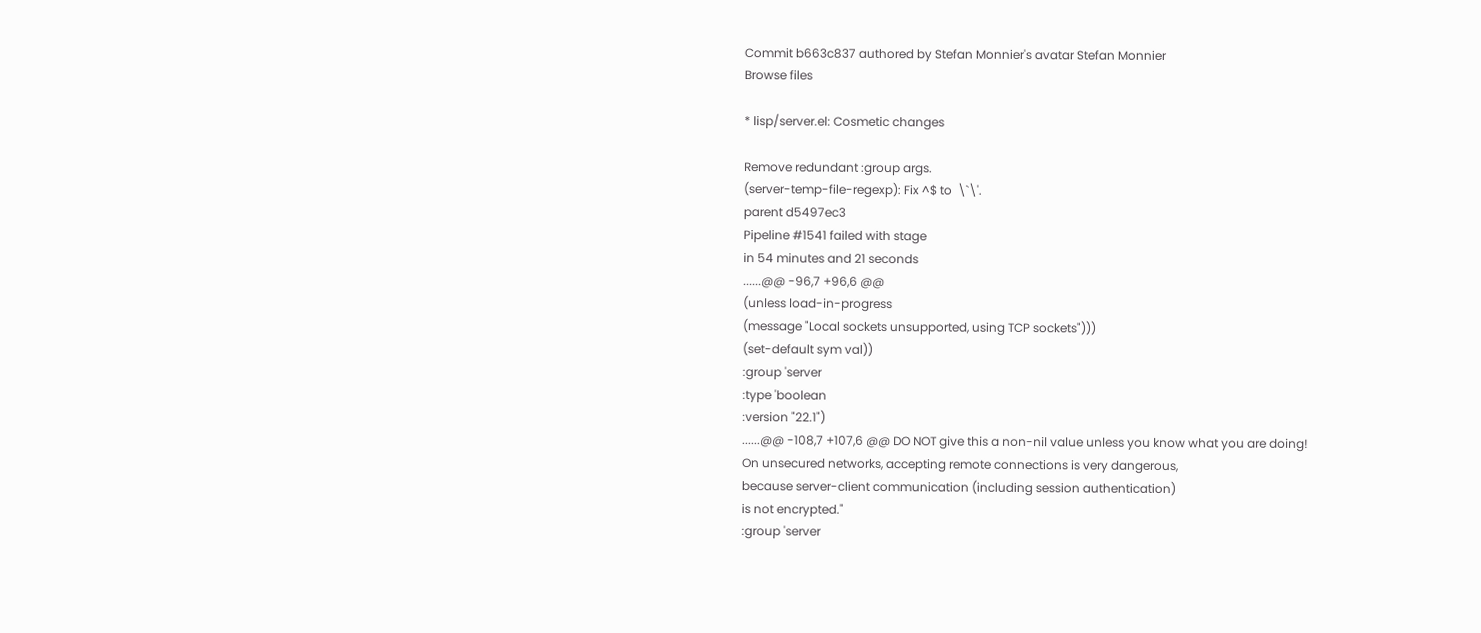Commit b663c837 authored by Stefan Monnier's avatar Stefan Monnier
Browse files

* lisp/server.el: Cosmetic changes

Remove redundant :group args.
(server-temp-file-regexp): Fix ^$ to  \`\'.
parent d5497ec3
Pipeline #1541 failed with stage
in 54 minutes and 21 seconds
......@@ -96,7 +96,6 @@
(unless load-in-progress
(message "Local sockets unsupported, using TCP sockets")))
(set-default sym val))
:group 'server
:type 'boolean
:version "22.1")
......@@ -108,7 +107,6 @@ DO NOT give this a non-nil value unless you know what you are doing!
On unsecured networks, accepting remote connections is very dangerous,
because server-client communication (including session authentication)
is not encrypted."
:group 'server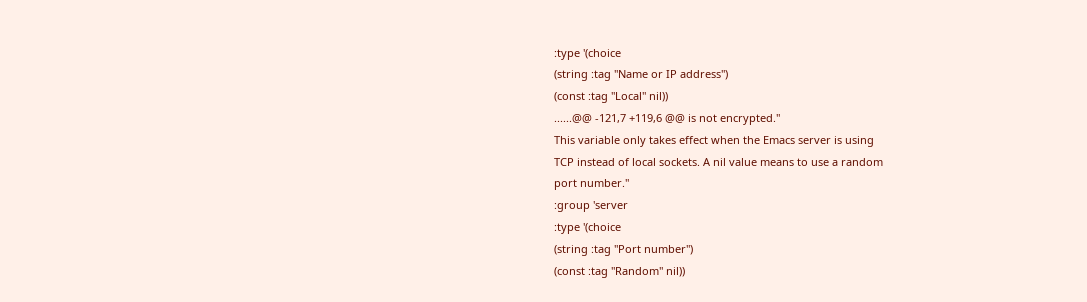:type '(choice
(string :tag "Name or IP address")
(const :tag "Local" nil))
......@@ -121,7 +119,6 @@ is not encrypted."
This variable only takes effect when the Emacs server is using
TCP instead of local sockets. A nil value means to use a random
port number."
:group 'server
:type '(choice
(string :tag "Port number")
(const :tag "Random" nil))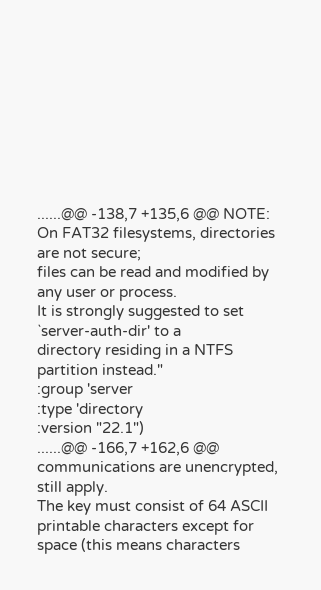......@@ -138,7 +135,6 @@ NOTE: On FAT32 filesystems, directories are not secure;
files can be read and modified by any user or process.
It is strongly suggested to set `server-auth-dir' to a
directory residing in a NTFS partition instead."
:group 'server
:type 'directory
:version "22.1")
......@@ -166,7 +162,6 @@ communications are unencrypted, still apply.
The key must consist of 64 ASCII printable characters except for
space (this means characters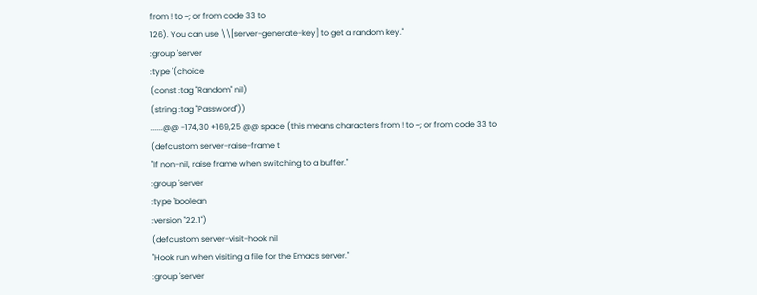from ! to ~; or from code 33 to
126). You can use \\[server-generate-key] to get a random key."
:group 'server
:type '(choice
(const :tag "Random" nil)
(string :tag "Password"))
......@@ -174,30 +169,25 @@ space (this means characters from ! to ~; or from code 33 to
(defcustom server-raise-frame t
"If non-nil, raise frame when switching to a buffer."
:group 'server
:type 'boolean
:version "22.1")
(defcustom server-visit-hook nil
"Hook run when visiting a file for the Emacs server."
:group 'server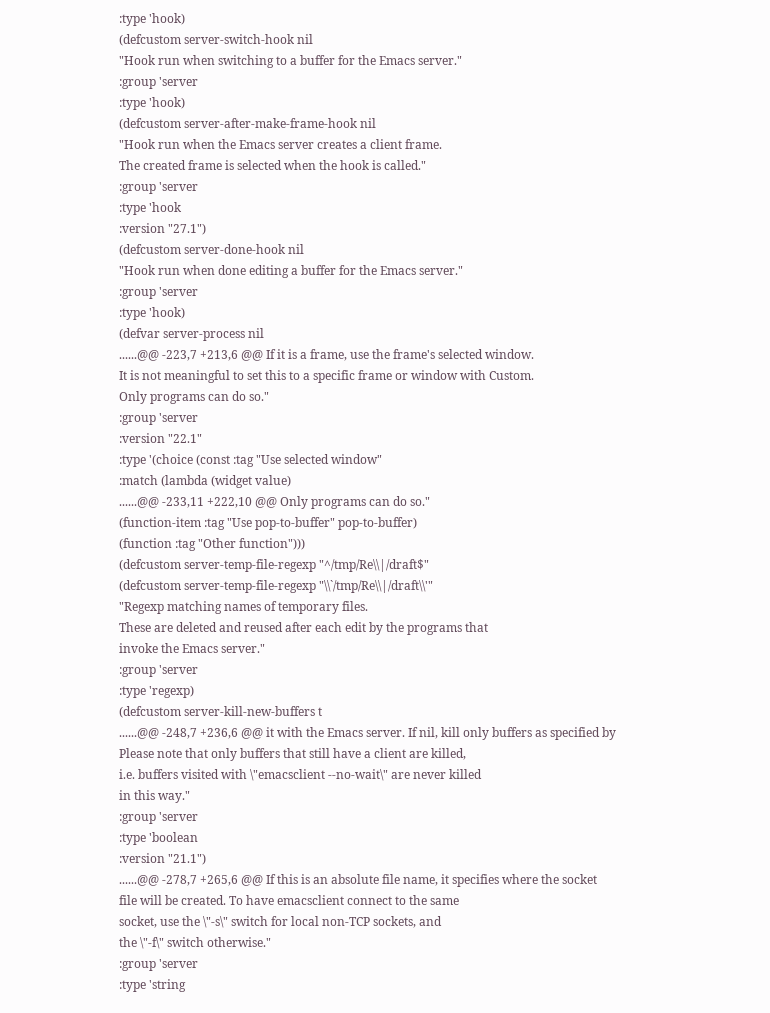:type 'hook)
(defcustom server-switch-hook nil
"Hook run when switching to a buffer for the Emacs server."
:group 'server
:type 'hook)
(defcustom server-after-make-frame-hook nil
"Hook run when the Emacs server creates a client frame.
The created frame is selected when the hook is called."
:group 'server
:type 'hook
:version "27.1")
(defcustom server-done-hook nil
"Hook run when done editing a buffer for the Emacs server."
:group 'server
:type 'hook)
(defvar server-process nil
......@@ -223,7 +213,6 @@ If it is a frame, use the frame's selected window.
It is not meaningful to set this to a specific frame or window with Custom.
Only programs can do so."
:group 'server
:version "22.1"
:type '(choice (const :tag "Use selected window"
:match (lambda (widget value)
......@@ -233,11 +222,10 @@ Only programs can do so."
(function-item :tag "Use pop-to-buffer" pop-to-buffer)
(function :tag "Other function")))
(defcustom server-temp-file-regexp "^/tmp/Re\\|/draft$"
(defcustom server-temp-file-regexp "\\`/tmp/Re\\|/draft\\'"
"Regexp matching names of temporary files.
These are deleted and reused after each edit by the programs that
invoke the Emacs server."
:group 'server
:type 'regexp)
(defcustom server-kill-new-buffers t
......@@ -248,7 +236,6 @@ it with the Emacs server. If nil, kill only buffers as specified by
Please note that only buffers that still have a client are killed,
i.e. buffers visited with \"emacsclient --no-wait\" are never killed
in this way."
:group 'server
:type 'boolean
:version "21.1")
......@@ -278,7 +265,6 @@ If this is an absolute file name, it specifies where the socket
file will be created. To have emacsclient connect to the same
socket, use the \"-s\" switch for local non-TCP sockets, and
the \"-f\" switch otherwise."
:group 'server
:type 'string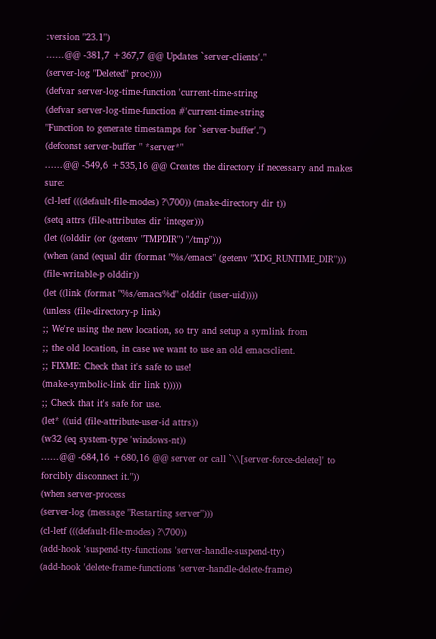:version "23.1")
......@@ -381,7 +367,7 @@ Updates `server-clients'."
(server-log "Deleted" proc))))
(defvar server-log-time-function 'current-time-string
(defvar server-log-time-function #'current-time-string
"Function to generate timestamps for `server-buffer'.")
(defconst server-buffer " *server*"
......@@ -549,6 +535,16 @@ Creates the directory if necessary and makes sure:
(cl-letf (((default-file-modes) ?\700)) (make-directory dir t))
(setq attrs (file-attributes dir 'integer)))
(let ((olddir (or (getenv "TMPDIR") "/tmp")))
(when (and (equal dir (format "%s/emacs" (getenv "XDG_RUNTIME_DIR")))
(file-writable-p olddir))
(let ((link (format "%s/emacs%d" olddir (user-uid))))
(unless (file-directory-p link)
;; We're using the new location, so try and setup a symlink from
;; the old location, in case we want to use an old emacsclient.
;; FIXME: Check that it's safe to use!
(make-symbolic-link dir link t)))))
;; Check that it's safe for use.
(let* ((uid (file-attribute-user-id attrs))
(w32 (eq system-type 'windows-nt))
......@@ -684,16 +680,16 @@ server or call `\\[server-force-delete]' to forcibly disconnect it."))
(when server-process
(server-log (message "Restarting server")))
(cl-letf (((default-file-modes) ?\700))
(add-hook 'suspend-tty-functions 'server-handle-suspend-tty)
(add-hook 'delete-frame-functions 'server-handle-delete-frame)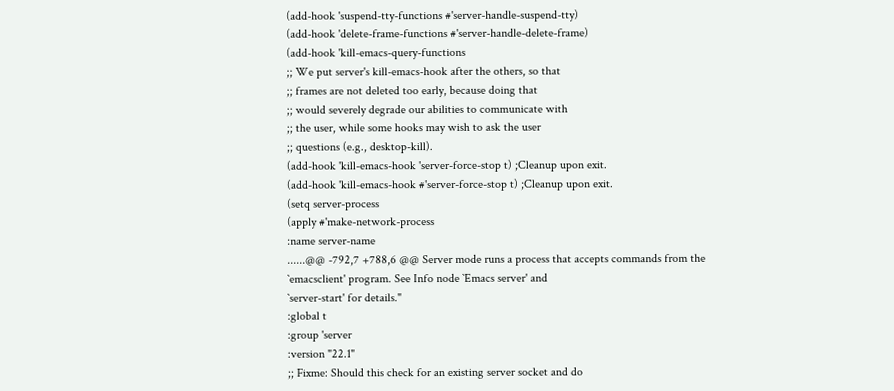(add-hook 'suspend-tty-functions #'server-handle-suspend-tty)
(add-hook 'delete-frame-functions #'server-handle-delete-frame)
(add-hook 'kill-emacs-query-functions
;; We put server's kill-emacs-hook after the others, so that
;; frames are not deleted too early, because doing that
;; would severely degrade our abilities to communicate with
;; the user, while some hooks may wish to ask the user
;; questions (e.g., desktop-kill).
(add-hook 'kill-emacs-hook 'server-force-stop t) ;Cleanup upon exit.
(add-hook 'kill-emacs-hook #'server-force-stop t) ;Cleanup upon exit.
(setq server-process
(apply #'make-network-process
:name server-name
......@@ -792,7 +788,6 @@ Server mode runs a process that accepts commands from the
`emacsclient' program. See Info node `Emacs server' and
`server-start' for details."
:global t
:group 'server
:version "22.1"
;; Fixme: Should this check for an existing server socket and do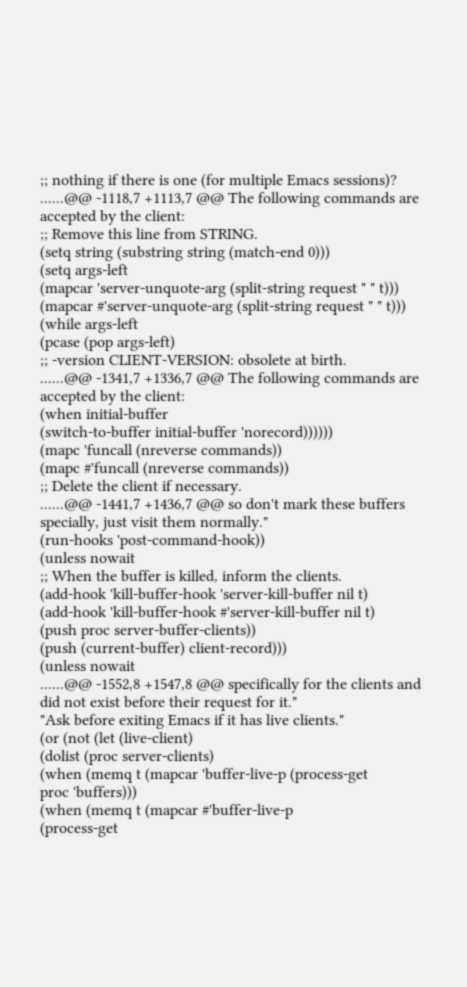;; nothing if there is one (for multiple Emacs sessions)?
......@@ -1118,7 +1113,7 @@ The following commands are accepted by the client:
;; Remove this line from STRING.
(setq string (substring string (match-end 0)))
(setq args-left
(mapcar 'server-unquote-arg (split-string request " " t)))
(mapcar #'server-unquote-arg (split-string request " " t)))
(while args-left
(pcase (pop args-left)
;; -version CLIENT-VERSION: obsolete at birth.
......@@ -1341,7 +1336,7 @@ The following commands are accepted by the client:
(when initial-buffer
(switch-to-buffer initial-buffer 'norecord))))))
(mapc 'funcall (nreverse commands))
(mapc #'funcall (nreverse commands))
;; Delete the client if necessary.
......@@ -1441,7 +1436,7 @@ so don't mark these buffers specially, just visit them normally."
(run-hooks 'post-command-hook))
(unless nowait
;; When the buffer is killed, inform the clients.
(add-hook 'kill-buffer-hook 'server-kill-buffer nil t)
(add-hook 'kill-buffer-hook #'server-kill-buffer nil t)
(push proc server-buffer-clients))
(push (current-buffer) client-record)))
(unless nowait
......@@ -1552,8 +1547,8 @@ specifically for the clients and did not exist before their request for it."
"Ask before exiting Emacs if it has live clients."
(or (not (let (live-client)
(dolist (proc server-clients)
(when (memq t (mapcar 'buffer-live-p (process-get
proc 'buffers)))
(when (memq t (mapcar #'buffer-live-p
(process-get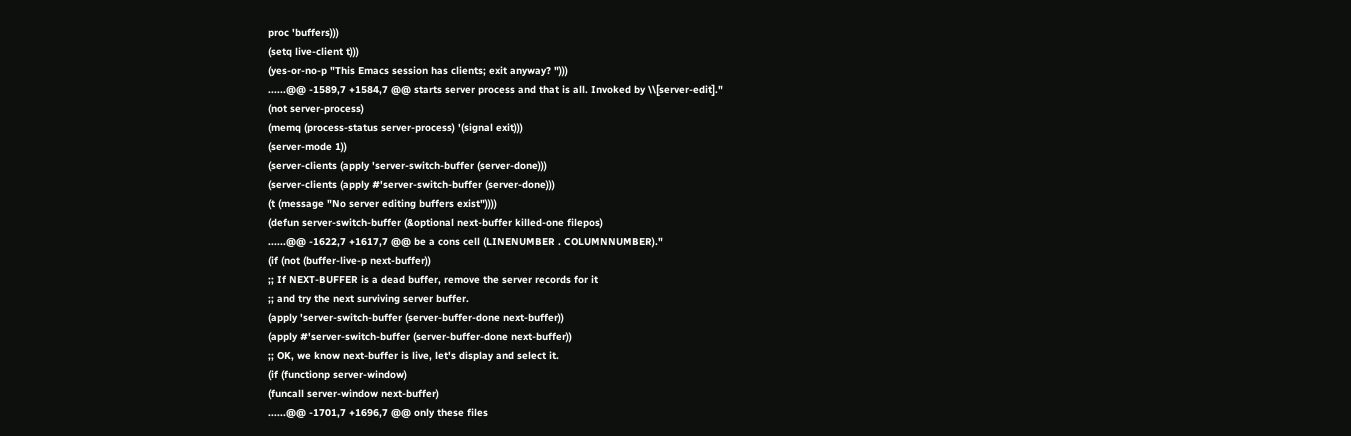proc 'buffers)))
(setq live-client t)))
(yes-or-no-p "This Emacs session has clients; exit anyway? ")))
......@@ -1589,7 +1584,7 @@ starts server process and that is all. Invoked by \\[server-edit]."
(not server-process)
(memq (process-status server-process) '(signal exit)))
(server-mode 1))
(server-clients (apply 'server-switch-buffer (server-done)))
(server-clients (apply #'server-switch-buffer (server-done)))
(t (message "No server editing buffers exist"))))
(defun server-switch-buffer (&optional next-buffer killed-one filepos)
......@@ -1622,7 +1617,7 @@ be a cons cell (LINENUMBER . COLUMNNUMBER)."
(if (not (buffer-live-p next-buffer))
;; If NEXT-BUFFER is a dead buffer, remove the server records for it
;; and try the next surviving server buffer.
(apply 'server-switch-buffer (server-buffer-done next-buffer))
(apply #'server-switch-buffer (server-buffer-done next-buffer))
;; OK, we know next-buffer is live, let's display and select it.
(if (functionp server-window)
(funcall server-window next-buffer)
......@@ -1701,7 +1696,7 @@ only these files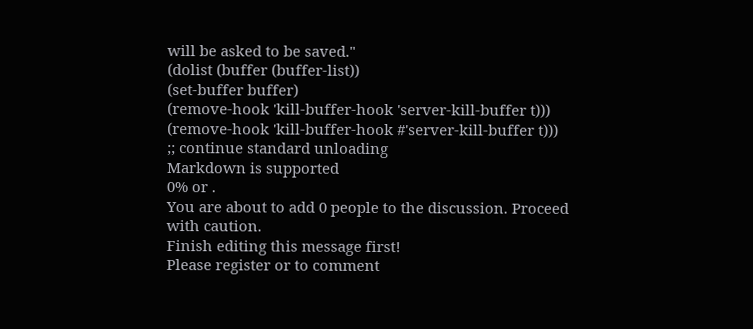will be asked to be saved."
(dolist (buffer (buffer-list))
(set-buffer buffer)
(remove-hook 'kill-buffer-hook 'server-kill-buffer t)))
(remove-hook 'kill-buffer-hook #'server-kill-buffer t)))
;; continue standard unloading
Markdown is supported
0% or .
You are about to add 0 people to the discussion. Proceed with caution.
Finish editing this message first!
Please register or to comment